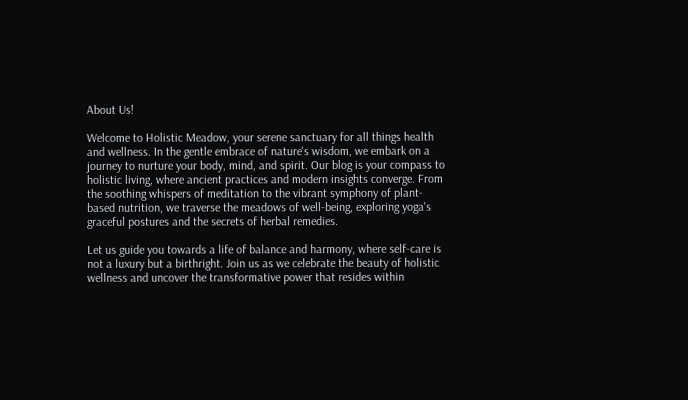About Us!

Welcome to Holistic Meadow, your serene sanctuary for all things health and wellness. In the gentle embrace of nature's wisdom, we embark on a journey to nurture your body, mind, and spirit. Our blog is your compass to holistic living, where ancient practices and modern insights converge. From the soothing whispers of meditation to the vibrant symphony of plant-based nutrition, we traverse the meadows of well-being, exploring yoga's graceful postures and the secrets of herbal remedies.

Let us guide you towards a life of balance and harmony, where self-care is not a luxury but a birthright. Join us as we celebrate the beauty of holistic wellness and uncover the transformative power that resides within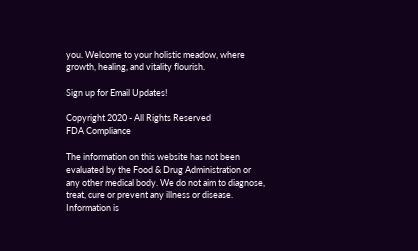you. Welcome to your holistic meadow, where growth, healing, and vitality flourish.

Sign up for Email Updates!

Copyright 2020 - All Rights Reserved
FDA Compliance

The information on this website has not been evaluated by the Food & Drug Administration or any other medical body. We do not aim to diagnose, treat, cure or prevent any illness or disease. Information is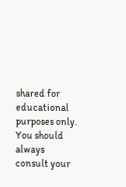shared for educational purposes only. You should always consult your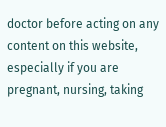doctor before acting on any content on this website, especially if you are pregnant, nursing, taking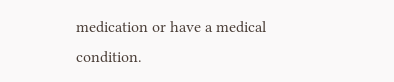medication or have a medical condition.